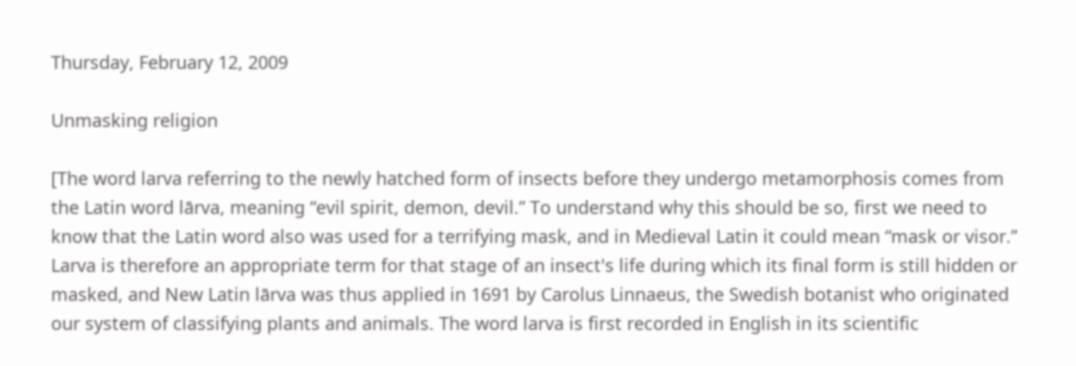Thursday, February 12, 2009

Unmasking religion

[The word larva referring to the newly hatched form of insects before they undergo metamorphosis comes from the Latin word lārva, meaning “evil spirit, demon, devil.” To understand why this should be so, first we need to know that the Latin word also was used for a terrifying mask, and in Medieval Latin it could mean “mask or visor.” Larva is therefore an appropriate term for that stage of an insect's life during which its final form is still hidden or masked, and New Latin lārva was thus applied in 1691 by Carolus Linnaeus, the Swedish botanist who originated our system of classifying plants and animals. The word larva is first recorded in English in its scientific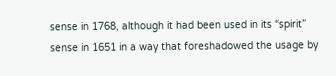sense in 1768, although it had been used in its “spirit” sense in 1651 in a way that foreshadowed the usage by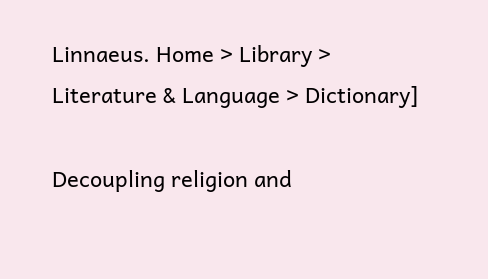Linnaeus. Home > Library > Literature & Language > Dictionary]

Decoupling religion and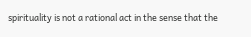spirituality is not a rational act in the sense that the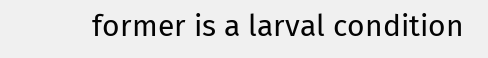former is a larval condition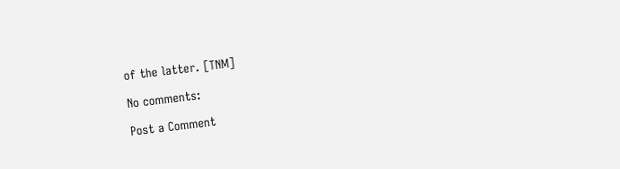of the latter. [TNM]

No comments:

Post a Comment